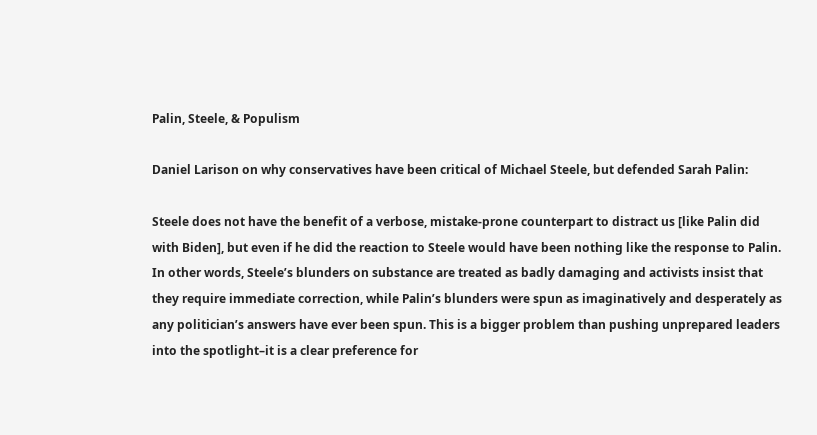Palin, Steele, & Populism

Daniel Larison on why conservatives have been critical of Michael Steele, but defended Sarah Palin:

Steele does not have the benefit of a verbose, mistake-prone counterpart to distract us [like Palin did with Biden], but even if he did the reaction to Steele would have been nothing like the response to Palin. In other words, Steele’s blunders on substance are treated as badly damaging and activists insist that they require immediate correction, while Palin’s blunders were spun as imaginatively and desperately as any politician’s answers have ever been spun. This is a bigger problem than pushing unprepared leaders into the spotlight–it is a clear preference for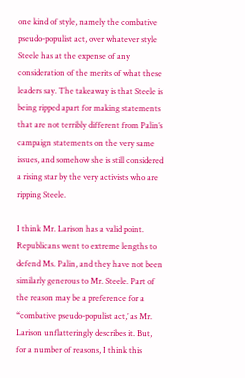one kind of style, namely the combative pseudo-populist act, over whatever style Steele has at the expense of any consideration of the merits of what these leaders say. The takeaway is that Steele is being ripped apart for making statements that are not terribly different from Palin’s campaign statements on the very same issues, and somehow she is still considered a rising star by the very activists who are ripping Steele.

I think Mr. Larison has a valid point. Republicans went to extreme lengths to defend Ms. Palin, and they have not been similarly generous to Mr. Steele. Part of the reason may be a preference for a “combative pseudo-populist act,’ as Mr. Larison unflatteringly describes it. But, for a number of reasons, I think this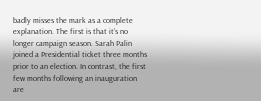badly misses the mark as a complete explanation. The first is that it’s no longer campaign season. Sarah Palin joined a Presidential ticket three months prior to an election. In contrast, the first few months following an inauguration are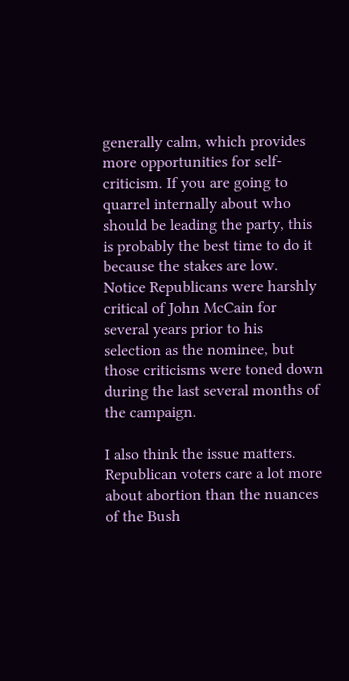generally calm, which provides more opportunities for self-criticism. If you are going to quarrel internally about who should be leading the party, this is probably the best time to do it because the stakes are low. Notice Republicans were harshly critical of John McCain for several years prior to his selection as the nominee, but those criticisms were toned down during the last several months of the campaign.

I also think the issue matters. Republican voters care a lot more about abortion than the nuances of the Bush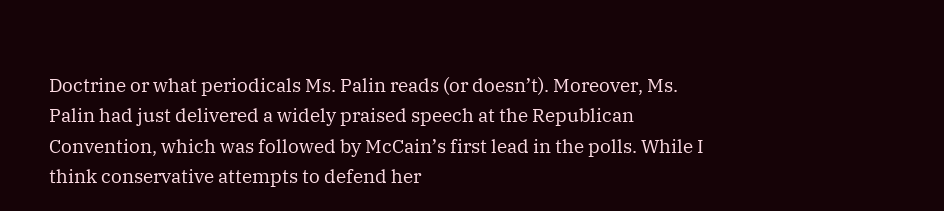Doctrine or what periodicals Ms. Palin reads (or doesn’t). Moreover, Ms. Palin had just delivered a widely praised speech at the Republican Convention, which was followed by McCain’s first lead in the polls. While I think conservative attempts to defend her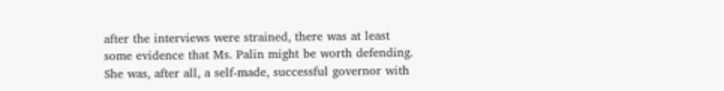after the interviews were strained, there was at least some evidence that Ms. Palin might be worth defending. She was, after all, a self-made, successful governor with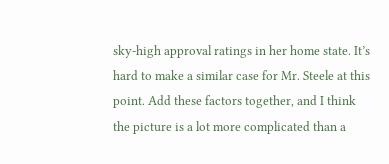sky-high approval ratings in her home state. It’s hard to make a similar case for Mr. Steele at this point. Add these factors together, and I think the picture is a lot more complicated than a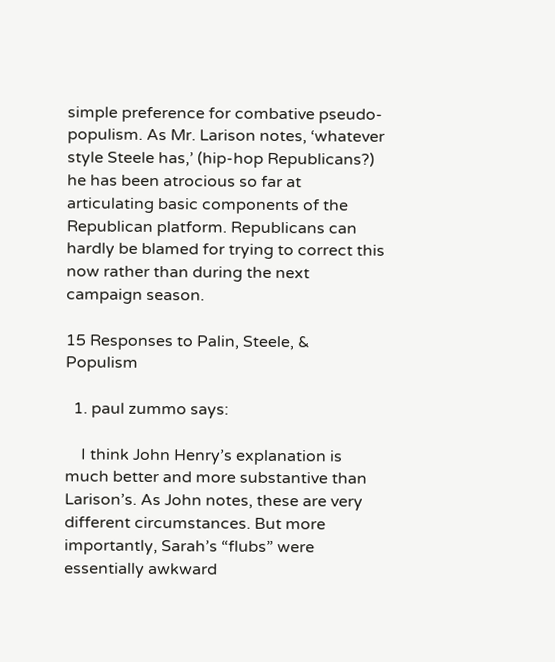simple preference for combative pseudo-populism. As Mr. Larison notes, ‘whatever style Steele has,’ (hip-hop Republicans?) he has been atrocious so far at articulating basic components of the Republican platform. Republicans can hardly be blamed for trying to correct this now rather than during the next campaign season.

15 Responses to Palin, Steele, & Populism

  1. paul zummo says:

    I think John Henry’s explanation is much better and more substantive than Larison’s. As John notes, these are very different circumstances. But more importantly, Sarah’s “flubs” were essentially awkward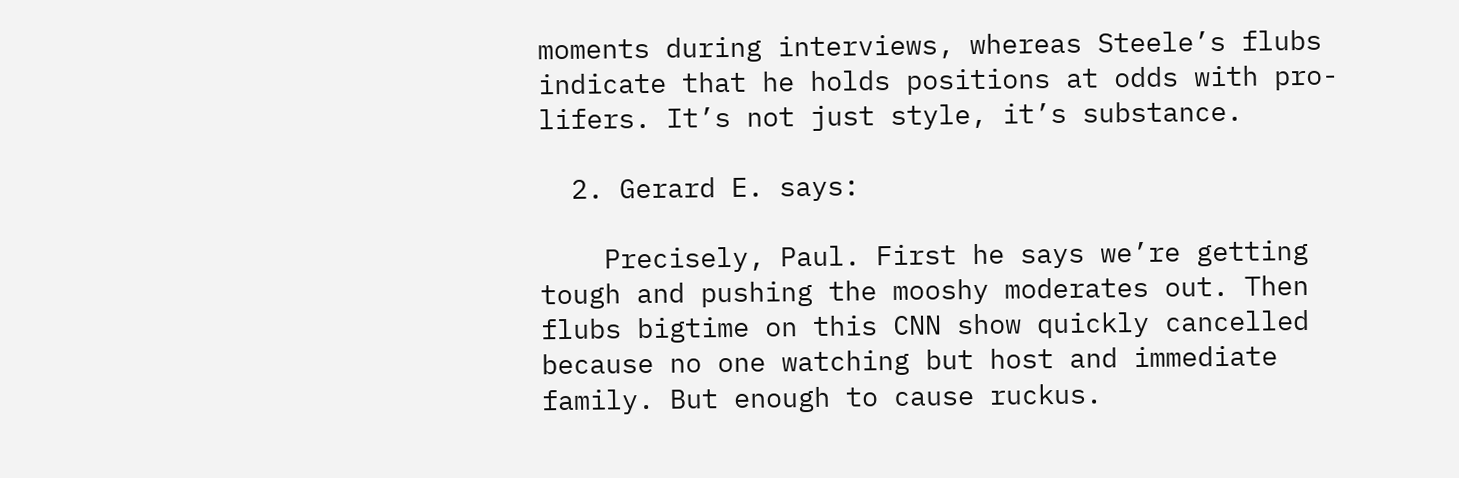moments during interviews, whereas Steele’s flubs indicate that he holds positions at odds with pro-lifers. It’s not just style, it’s substance.

  2. Gerard E. says:

    Precisely, Paul. First he says we’re getting tough and pushing the mooshy moderates out. Then flubs bigtime on this CNN show quickly cancelled because no one watching but host and immediate family. But enough to cause ruckus.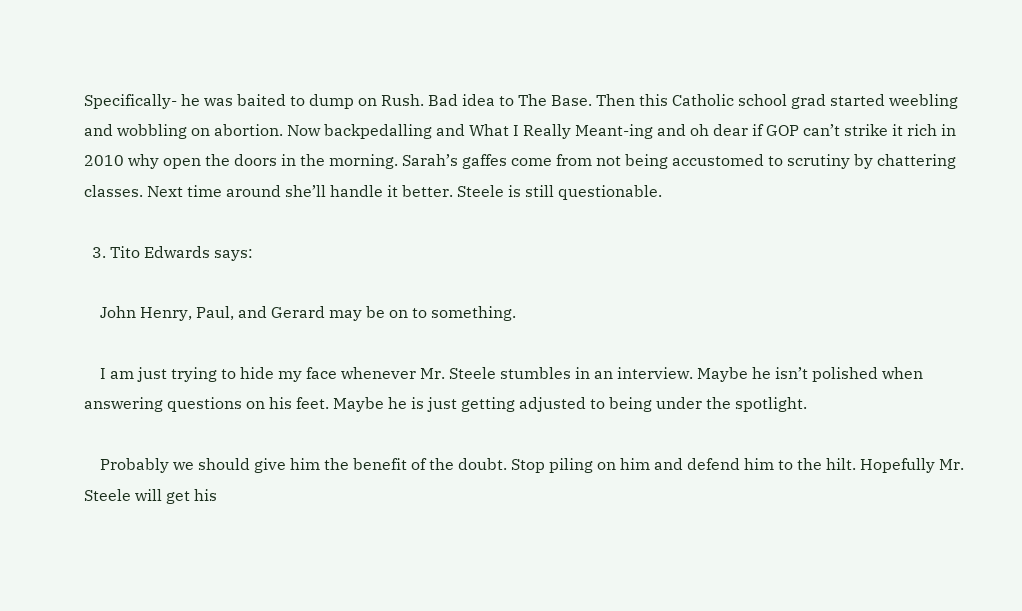Specifically- he was baited to dump on Rush. Bad idea to The Base. Then this Catholic school grad started weebling and wobbling on abortion. Now backpedalling and What I Really Meant-ing and oh dear if GOP can’t strike it rich in 2010 why open the doors in the morning. Sarah’s gaffes come from not being accustomed to scrutiny by chattering classes. Next time around she’ll handle it better. Steele is still questionable.

  3. Tito Edwards says:

    John Henry, Paul, and Gerard may be on to something.

    I am just trying to hide my face whenever Mr. Steele stumbles in an interview. Maybe he isn’t polished when answering questions on his feet. Maybe he is just getting adjusted to being under the spotlight.

    Probably we should give him the benefit of the doubt. Stop piling on him and defend him to the hilt. Hopefully Mr. Steele will get his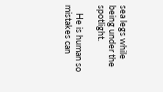sea legs while being under the spotlight.

    He is human so mistakes can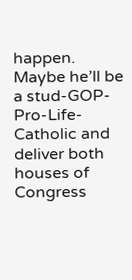happen. Maybe he’ll be a stud-GOP-Pro-Life-Catholic and deliver both houses of Congress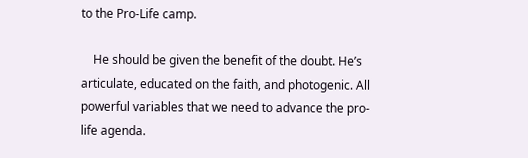to the Pro-Life camp.

    He should be given the benefit of the doubt. He’s articulate, educated on the faith, and photogenic. All powerful variables that we need to advance the pro-life agenda.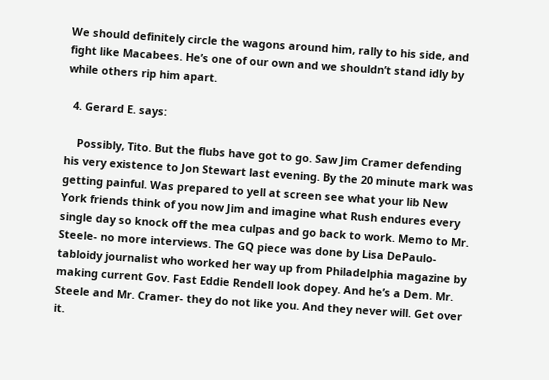We should definitely circle the wagons around him, rally to his side, and fight like Macabees. He’s one of our own and we shouldn’t stand idly by while others rip him apart.

  4. Gerard E. says:

    Possibly, Tito. But the flubs have got to go. Saw Jim Cramer defending his very existence to Jon Stewart last evening. By the 20 minute mark was getting painful. Was prepared to yell at screen see what your lib New York friends think of you now Jim and imagine what Rush endures every single day so knock off the mea culpas and go back to work. Memo to Mr. Steele- no more interviews. The GQ piece was done by Lisa DePaulo- tabloidy journalist who worked her way up from Philadelphia magazine by making current Gov. Fast Eddie Rendell look dopey. And he’s a Dem. Mr. Steele and Mr. Cramer- they do not like you. And they never will. Get over it.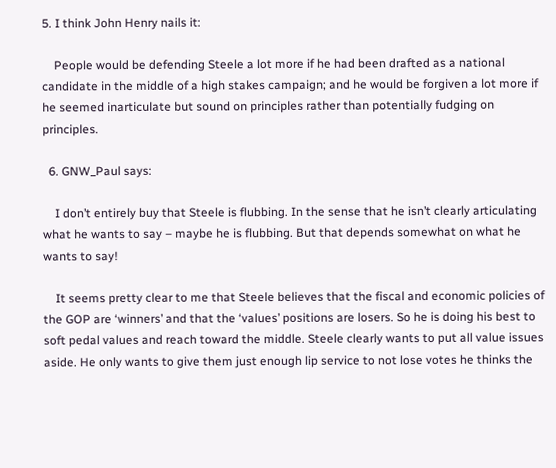5. I think John Henry nails it:

    People would be defending Steele a lot more if he had been drafted as a national candidate in the middle of a high stakes campaign; and he would be forgiven a lot more if he seemed inarticulate but sound on principles rather than potentially fudging on principles.

  6. GNW_Paul says:

    I don’t entirely buy that Steele is flubbing. In the sense that he isn’t clearly articulating what he wants to say – maybe he is flubbing. But that depends somewhat on what he wants to say!

    It seems pretty clear to me that Steele believes that the fiscal and economic policies of the GOP are ‘winners’ and that the ‘values’ positions are losers. So he is doing his best to soft pedal values and reach toward the middle. Steele clearly wants to put all value issues aside. He only wants to give them just enough lip service to not lose votes he thinks the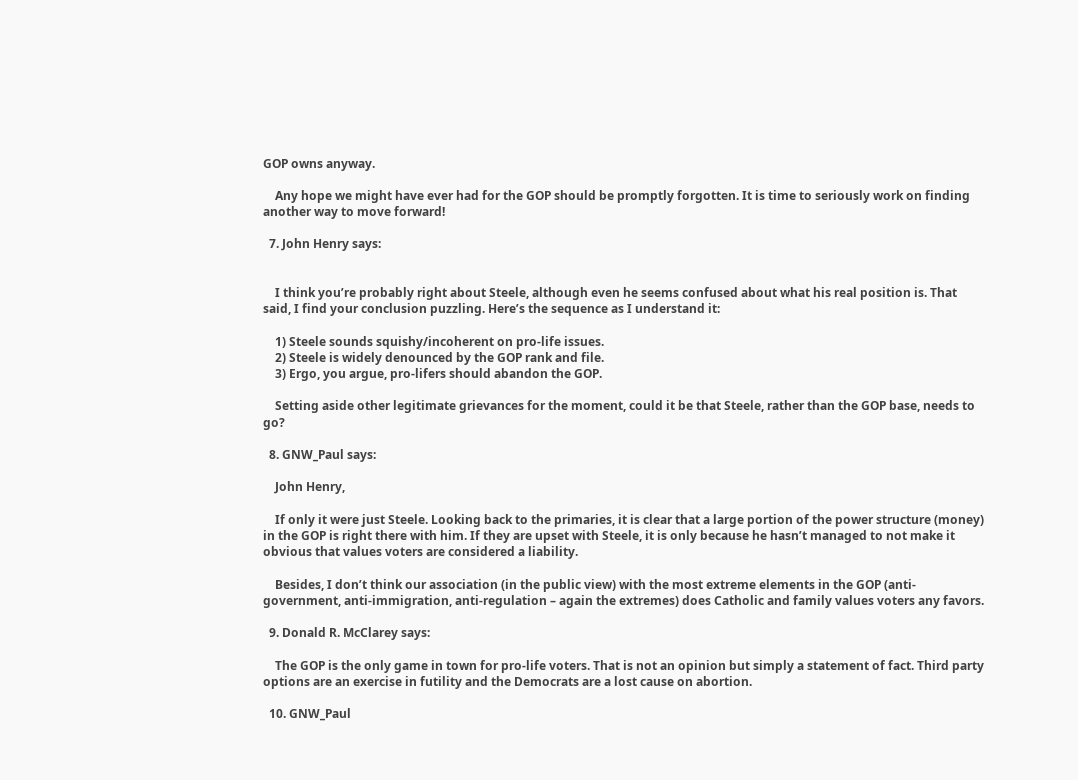GOP owns anyway.

    Any hope we might have ever had for the GOP should be promptly forgotten. It is time to seriously work on finding another way to move forward!

  7. John Henry says:


    I think you’re probably right about Steele, although even he seems confused about what his real position is. That said, I find your conclusion puzzling. Here’s the sequence as I understand it:

    1) Steele sounds squishy/incoherent on pro-life issues.
    2) Steele is widely denounced by the GOP rank and file.
    3) Ergo, you argue, pro-lifers should abandon the GOP.

    Setting aside other legitimate grievances for the moment, could it be that Steele, rather than the GOP base, needs to go?

  8. GNW_Paul says:

    John Henry,

    If only it were just Steele. Looking back to the primaries, it is clear that a large portion of the power structure (money) in the GOP is right there with him. If they are upset with Steele, it is only because he hasn’t managed to not make it obvious that values voters are considered a liability.

    Besides, I don’t think our association (in the public view) with the most extreme elements in the GOP (anti-government, anti-immigration, anti-regulation – again the extremes) does Catholic and family values voters any favors.

  9. Donald R. McClarey says:

    The GOP is the only game in town for pro-life voters. That is not an opinion but simply a statement of fact. Third party options are an exercise in futility and the Democrats are a lost cause on abortion.

  10. GNW_Paul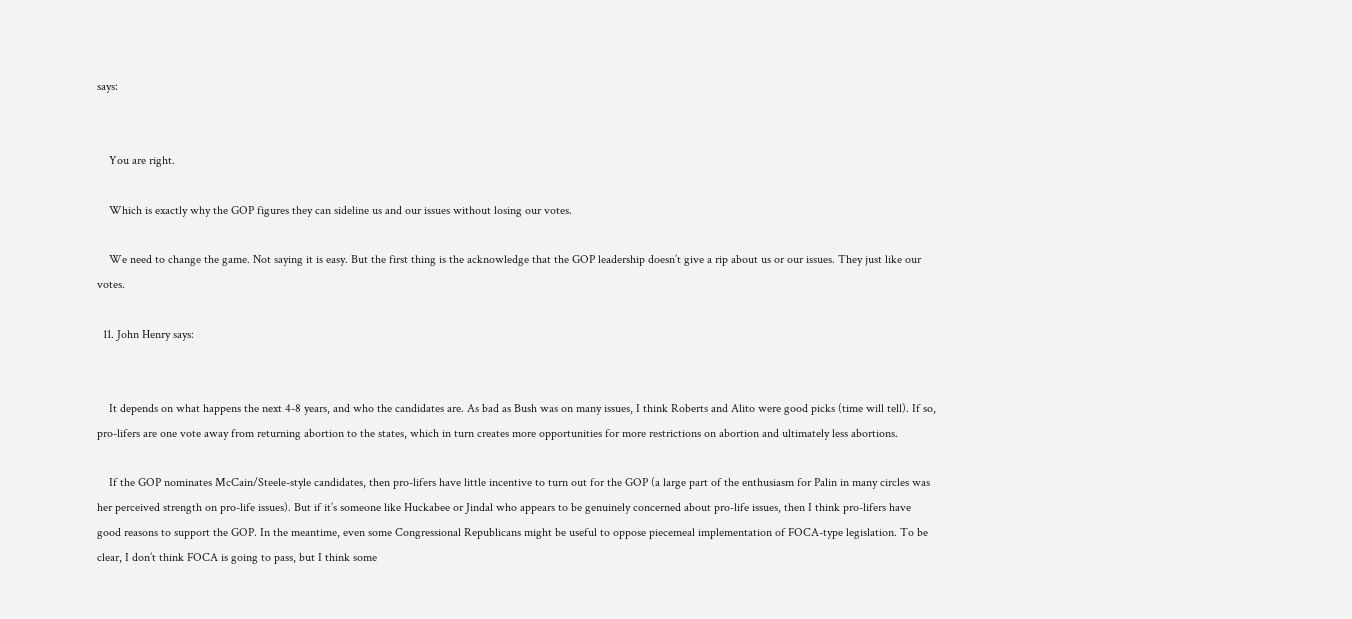says:


    You are right.

    Which is exactly why the GOP figures they can sideline us and our issues without losing our votes.

    We need to change the game. Not saying it is easy. But the first thing is the acknowledge that the GOP leadership doesn’t give a rip about us or our issues. They just like our votes.

  11. John Henry says:


    It depends on what happens the next 4-8 years, and who the candidates are. As bad as Bush was on many issues, I think Roberts and Alito were good picks (time will tell). If so, pro-lifers are one vote away from returning abortion to the states, which in turn creates more opportunities for more restrictions on abortion and ultimately less abortions.

    If the GOP nominates McCain/Steele-style candidates, then pro-lifers have little incentive to turn out for the GOP (a large part of the enthusiasm for Palin in many circles was her perceived strength on pro-life issues). But if it’s someone like Huckabee or Jindal who appears to be genuinely concerned about pro-life issues, then I think pro-lifers have good reasons to support the GOP. In the meantime, even some Congressional Republicans might be useful to oppose piecemeal implementation of FOCA-type legislation. To be clear, I don’t think FOCA is going to pass, but I think some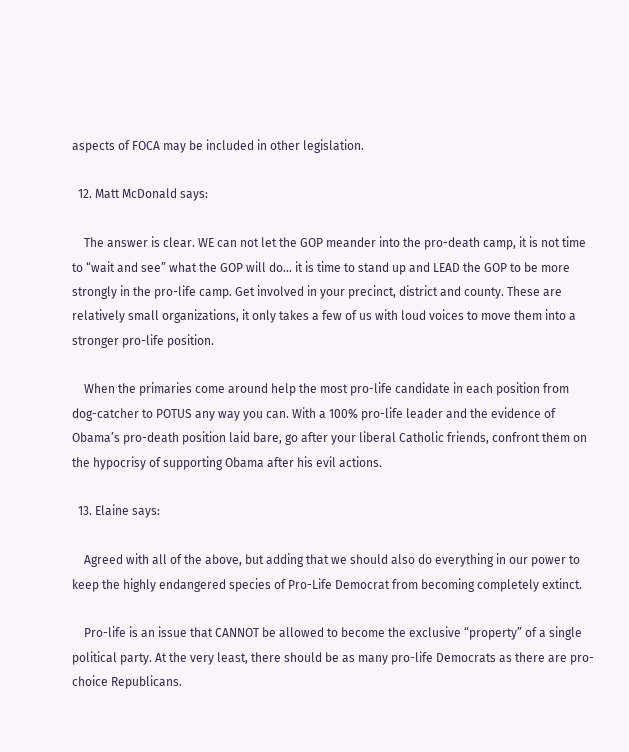aspects of FOCA may be included in other legislation.

  12. Matt McDonald says:

    The answer is clear. WE can not let the GOP meander into the pro-death camp, it is not time to “wait and see” what the GOP will do… it is time to stand up and LEAD the GOP to be more strongly in the pro-life camp. Get involved in your precinct, district and county. These are relatively small organizations, it only takes a few of us with loud voices to move them into a stronger pro-life position.

    When the primaries come around help the most pro-life candidate in each position from dog-catcher to POTUS any way you can. With a 100% pro-life leader and the evidence of Obama’s pro-death position laid bare, go after your liberal Catholic friends, confront them on the hypocrisy of supporting Obama after his evil actions.

  13. Elaine says:

    Agreed with all of the above, but adding that we should also do everything in our power to keep the highly endangered species of Pro-Life Democrat from becoming completely extinct.

    Pro-life is an issue that CANNOT be allowed to become the exclusive “property” of a single political party. At the very least, there should be as many pro-life Democrats as there are pro-choice Republicans.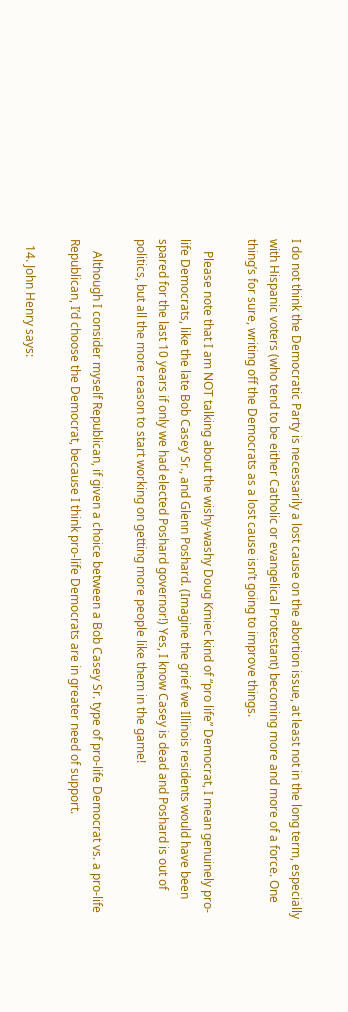I do not think the Democratic Party is necessarily a lost cause on the abortion issue, at least not in the long term, especially with Hispanic voters (who tend to be either Catholic or evangelical Protestant) becoming more and more of a force. One thing’s for sure, writing off the Democrats as a lost cause isn’t going to improve things.

    Please note that I am NOT talking about the wishy-washy Doug Kmiec kind of “pro life” Democrat, I mean genuinely pro-life Democrats, like the late Bob Casey Sr., and Glenn Poshard. (Imagine the grief we Illinois residents would have been spared for the last 10 years if only we had elected Poshard governor!) Yes, I know Casey is dead and Poshard is out of politics, but all the more reason to start working on getting more people like them in the game!

    Although I consider myself Republican, if given a choice between a Bob Casey Sr. type of pro-life Democrat vs. a pro-life Republican, I’d choose the Democrat, because I think pro-life Democrats are in greater need of support.

  14. John Henry says: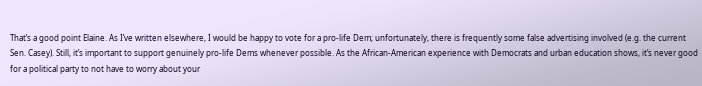That’s a good point Elaine. As I’ve written elsewhere, I would be happy to vote for a pro-life Dem; unfortunately, there is frequently some false advertising involved (e.g. the current Sen. Casey). Still, it’s important to support genuinely pro-life Dems whenever possible. As the African-American experience with Democrats and urban education shows, it’s never good for a political party to not have to worry about your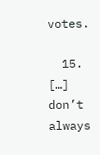votes.

  15. […] don’t always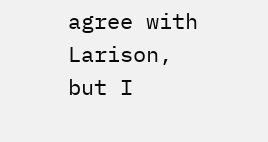agree with Larison, but I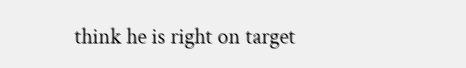think he is right on target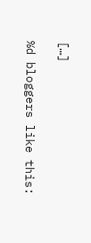[…]

%d bloggers like this: